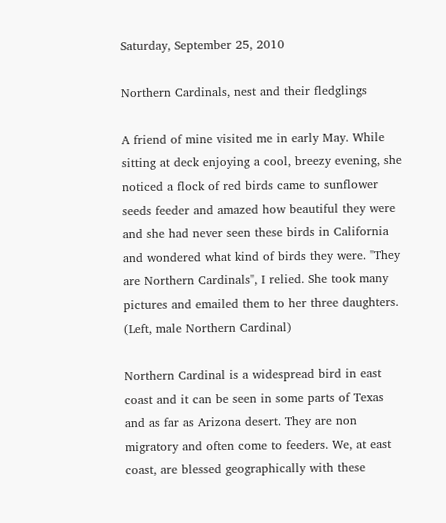Saturday, September 25, 2010

Northern Cardinals, nest and their fledglings

A friend of mine visited me in early May. While sitting at deck enjoying a cool, breezy evening, she noticed a flock of red birds came to sunflower seeds feeder and amazed how beautiful they were and she had never seen these birds in California and wondered what kind of birds they were. "They are Northern Cardinals", I relied. She took many pictures and emailed them to her three daughters. (Left, male Northern Cardinal)

Northern Cardinal is a widespread bird in east coast and it can be seen in some parts of Texas and as far as Arizona desert. They are non migratory and often come to feeders. We, at east coast, are blessed geographically with these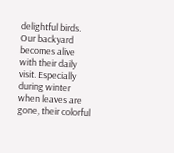delightful birds. Our backyard becomes alive with their daily visit. Especially during winter when leaves are gone, their colorful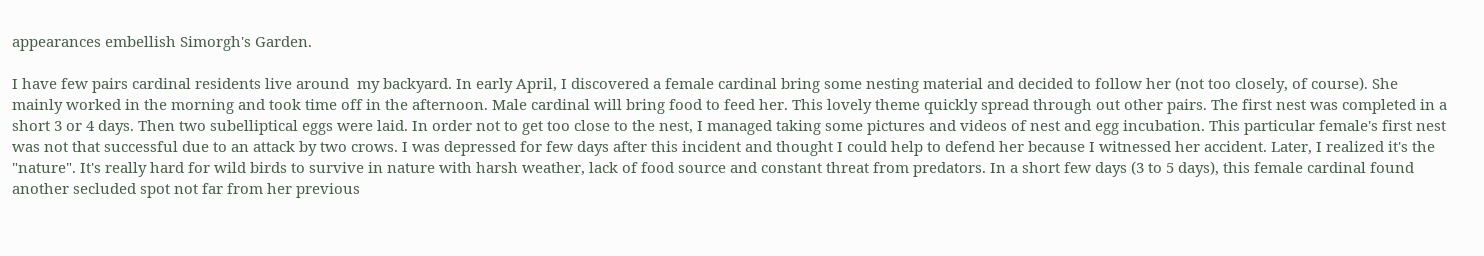appearances embellish Simorgh's Garden.

I have few pairs cardinal residents live around  my backyard. In early April, I discovered a female cardinal bring some nesting material and decided to follow her (not too closely, of course). She mainly worked in the morning and took time off in the afternoon. Male cardinal will bring food to feed her. This lovely theme quickly spread through out other pairs. The first nest was completed in a short 3 or 4 days. Then two subelliptical eggs were laid. In order not to get too close to the nest, I managed taking some pictures and videos of nest and egg incubation. This particular female's first nest was not that successful due to an attack by two crows. I was depressed for few days after this incident and thought I could help to defend her because I witnessed her accident. Later, I realized it's the "nature". It's really hard for wild birds to survive in nature with harsh weather, lack of food source and constant threat from predators. In a short few days (3 to 5 days), this female cardinal found another secluded spot not far from her previous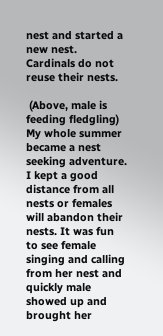nest and started a new nest. Cardinals do not reuse their nests.

 (Above, male is feeding fledgling)
My whole summer became a nest seeking adventure. I kept a good distance from all nests or females will abandon their nests. It was fun to see female singing and calling from her nest and quickly male showed up and brought her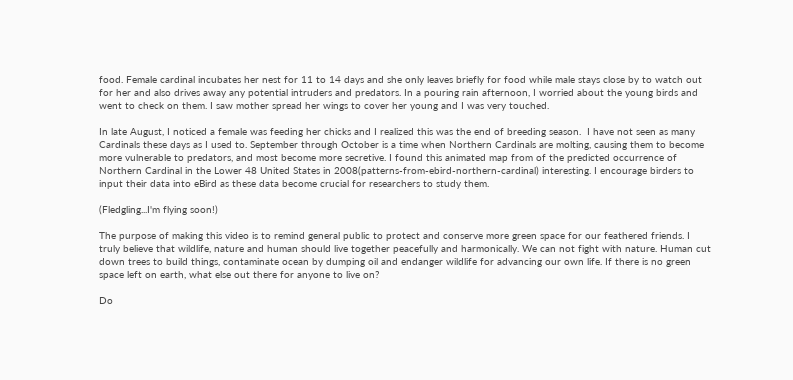food. Female cardinal incubates her nest for 11 to 14 days and she only leaves briefly for food while male stays close by to watch out for her and also drives away any potential intruders and predators. In a pouring rain afternoon, I worried about the young birds and went to check on them. I saw mother spread her wings to cover her young and I was very touched.

In late August, I noticed a female was feeding her chicks and I realized this was the end of breeding season.  I have not seen as many Cardinals these days as I used to. September through October is a time when Northern Cardinals are molting, causing them to become more vulnerable to predators, and most become more secretive. I found this animated map from of the predicted occurrence of Northern Cardinal in the Lower 48 United States in 2008(patterns-from-ebird-northern-cardinal) interesting. I encourage birders to input their data into eBird as these data become crucial for researchers to study them.

(Fledgling...I'm flying soon!)

The purpose of making this video is to remind general public to protect and conserve more green space for our feathered friends. I truly believe that wildlife, nature and human should live together peacefully and harmonically. We can not fight with nature. Human cut down trees to build things, contaminate ocean by dumping oil and endanger wildlife for advancing our own life. If there is no green space left on earth, what else out there for anyone to live on?

Do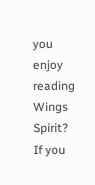you enjoy reading Wings Spirit? If you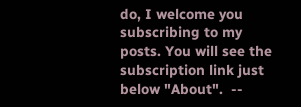do, I welcome you subscribing to my posts. You will see the subscription link just below "About".  --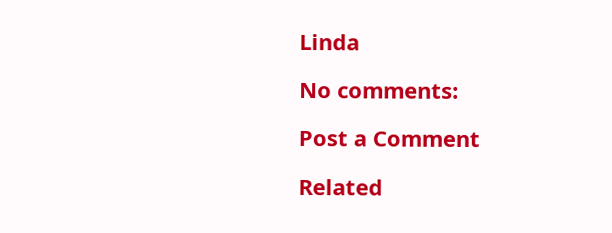Linda

No comments:

Post a Comment

Related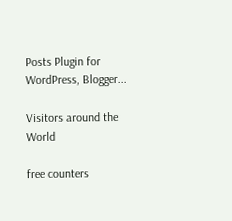Posts Plugin for WordPress, Blogger...

Visitors around the World

free counters